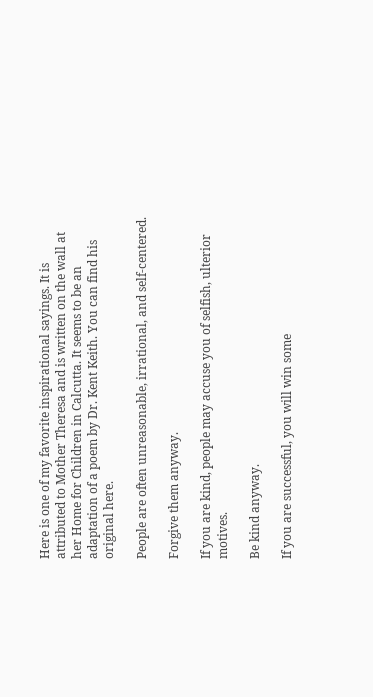Here is one of my favorite inspirational sayings. It is attributed to Mother Theresa and is written on the wall at her Home for Children in Calcutta. It seems to be an adaptation of a poem by Dr. Kent Keith. You can find his original here.

People are often unreasonable, irrational, and self-centered.

Forgive them anyway.

If you are kind, people may accuse you of selfish, ulterior motives.

Be kind anyway.

If you are successful, you will win some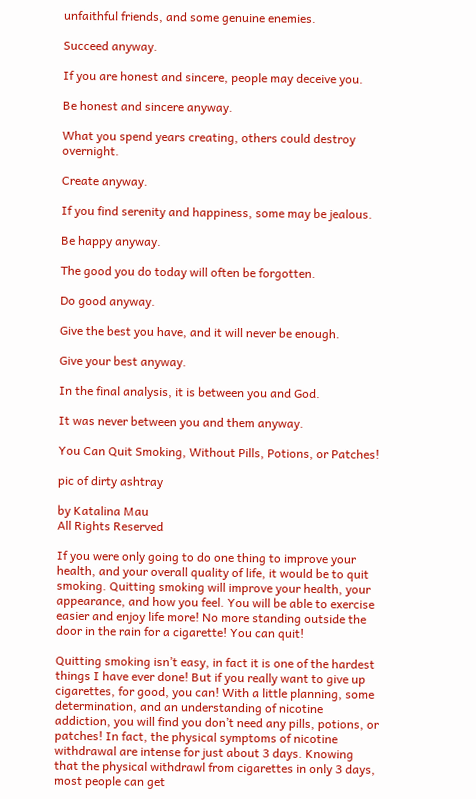unfaithful friends, and some genuine enemies.

Succeed anyway.

If you are honest and sincere, people may deceive you.

Be honest and sincere anyway.

What you spend years creating, others could destroy overnight.

Create anyway.

If you find serenity and happiness, some may be jealous.

Be happy anyway.

The good you do today will often be forgotten.

Do good anyway.

Give the best you have, and it will never be enough.

Give your best anyway.

In the final analysis, it is between you and God.

It was never between you and them anyway.

You Can Quit Smoking, Without Pills, Potions, or Patches!

pic of dirty ashtray

by Katalina Mau
All Rights Reserved

If you were only going to do one thing to improve your health, and your overall quality of life, it would be to quit smoking. Quitting smoking will improve your health, your appearance, and how you feel. You will be able to exercise easier and enjoy life more! No more standing outside the door in the rain for a cigarette! You can quit!

Quitting smoking isn’t easy, in fact it is one of the hardest things I have ever done! But if you really want to give up cigarettes, for good, you can! With a little planning, some determination, and an understanding of nicotine addiction, you will find you don’t need any pills, potions, or patches! In fact, the physical symptoms of nicotine withdrawal are intense for just about 3 days. Knowing that the physical withdrawl from cigarettes in only 3 days, most people can get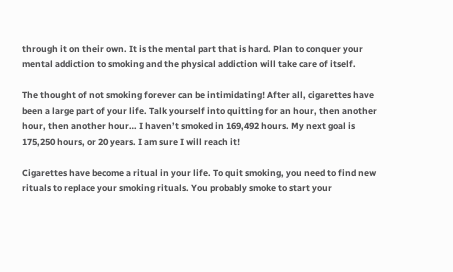through it on their own. It is the mental part that is hard. Plan to conquer your mental addiction to smoking and the physical addiction will take care of itself.

The thought of not smoking forever can be intimidating! After all, cigarettes have been a large part of your life. Talk yourself into quitting for an hour, then another hour, then another hour… I haven’t smoked in 169,492 hours. My next goal is 175,250 hours, or 20 years. I am sure I will reach it!

Cigarettes have become a ritual in your life. To quit smoking, you need to find new rituals to replace your smoking rituals. You probably smoke to start your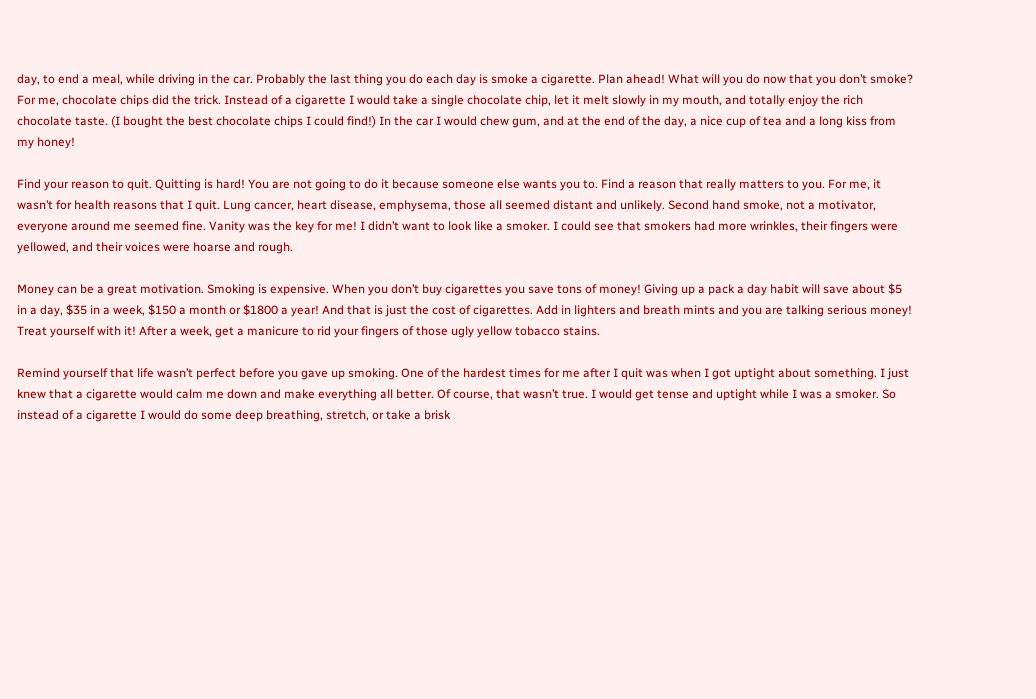day, to end a meal, while driving in the car. Probably the last thing you do each day is smoke a cigarette. Plan ahead! What will you do now that you don’t smoke? For me, chocolate chips did the trick. Instead of a cigarette I would take a single chocolate chip, let it melt slowly in my mouth, and totally enjoy the rich chocolate taste. (I bought the best chocolate chips I could find!) In the car I would chew gum, and at the end of the day, a nice cup of tea and a long kiss from my honey!

Find your reason to quit. Quitting is hard! You are not going to do it because someone else wants you to. Find a reason that really matters to you. For me, it wasn’t for health reasons that I quit. Lung cancer, heart disease, emphysema, those all seemed distant and unlikely. Second hand smoke, not a motivator, everyone around me seemed fine. Vanity was the key for me! I didn’t want to look like a smoker. I could see that smokers had more wrinkles, their fingers were yellowed, and their voices were hoarse and rough.

Money can be a great motivation. Smoking is expensive. When you don’t buy cigarettes you save tons of money! Giving up a pack a day habit will save about $5 in a day, $35 in a week, $150 a month or $1800 a year! And that is just the cost of cigarettes. Add in lighters and breath mints and you are talking serious money! Treat yourself with it! After a week, get a manicure to rid your fingers of those ugly yellow tobacco stains.

Remind yourself that life wasn’t perfect before you gave up smoking. One of the hardest times for me after I quit was when I got uptight about something. I just knew that a cigarette would calm me down and make everything all better. Of course, that wasn’t true. I would get tense and uptight while I was a smoker. So instead of a cigarette I would do some deep breathing, stretch, or take a brisk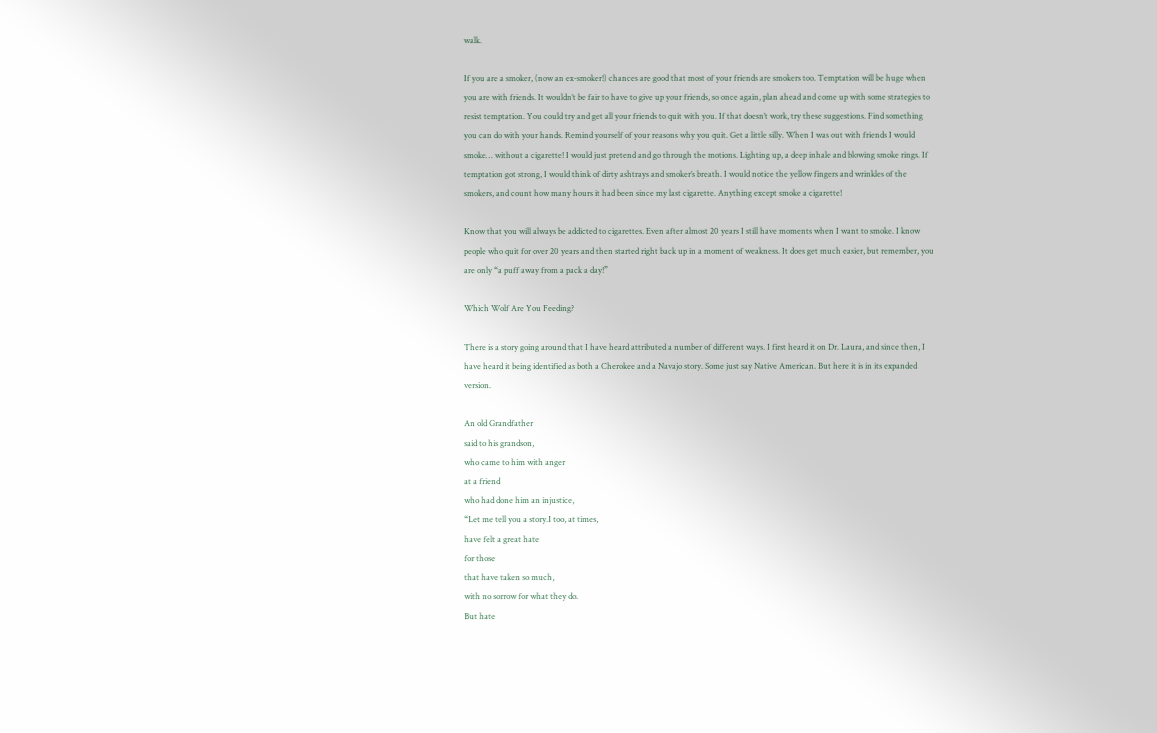walk.

If you are a smoker, (now an ex-smoker!) chances are good that most of your friends are smokers too. Temptation will be huge when you are with friends. It wouldn’t be fair to have to give up your friends, so once again, plan ahead and come up with some strategies to resist temptation. You could try and get all your friends to quit with you. If that doesn’t work, try these suggestions. Find something you can do with your hands. Remind yourself of your reasons why you quit. Get a little silly. When I was out with friends I would smoke… without a cigarette! I would just pretend and go through the motions. Lighting up, a deep inhale and blowing smoke rings. If temptation got strong, I would think of dirty ashtrays and smoker’s breath. I would notice the yellow fingers and wrinkles of the smokers, and count how many hours it had been since my last cigarette. Anything except smoke a cigarette!

Know that you will always be addicted to cigarettes. Even after almost 20 years I still have moments when I want to smoke. I know people who quit for over 20 years and then started right back up in a moment of weakness. It does get much easier, but remember, you are only “a puff away from a pack a day!”

Which Wolf Are You Feeding?

There is a story going around that I have heard attributed a number of different ways. I first heard it on Dr. Laura, and since then, I have heard it being identified as both a Cherokee and a Navajo story. Some just say Native American. But here it is in its expanded version.

An old Grandfather
said to his grandson,
who came to him with anger
at a friend
who had done him an injustice,
“Let me tell you a story.I too, at times,
have felt a great hate
for those
that have taken so much,
with no sorrow for what they do.
But hate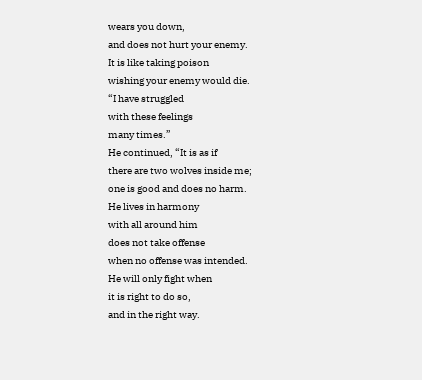wears you down,
and does not hurt your enemy.
It is like taking poison
wishing your enemy would die.
“I have struggled
with these feelings
many times.”
He continued, “It is as if
there are two wolves inside me;
one is good and does no harm.
He lives in harmony
with all around him
does not take offense
when no offense was intended.
He will only fight when
it is right to do so,
and in the right way.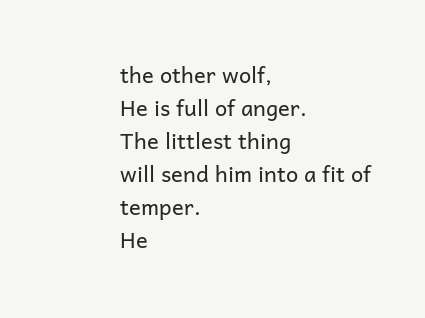the other wolf,
He is full of anger.
The littlest thing
will send him into a fit of temper.
He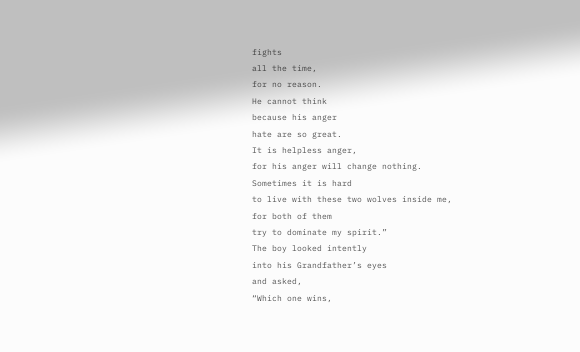fights
all the time,
for no reason.
He cannot think
because his anger
hate are so great.
It is helpless anger,
for his anger will change nothing.
Sometimes it is hard
to live with these two wolves inside me,
for both of them
try to dominate my spirit.”
The boy looked intently
into his Grandfather’s eyes
and asked,
“Which one wins,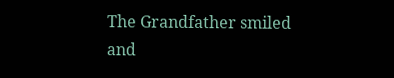The Grandfather smiled
and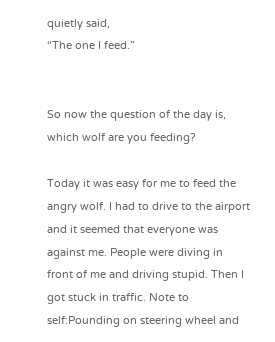quietly said,
“The one I feed.”


So now the question of the day is, which wolf are you feeding?

Today it was easy for me to feed the angry wolf. I had to drive to the airport and it seemed that everyone was against me. People were diving in front of me and driving stupid. Then I got stuck in traffic. Note to self:Pounding on steering wheel and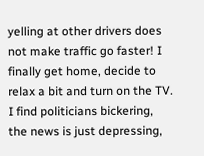yelling at other drivers does not make traffic go faster! I finally get home, decide to relax a bit and turn on the TV. I find politicians bickering, the news is just depressing,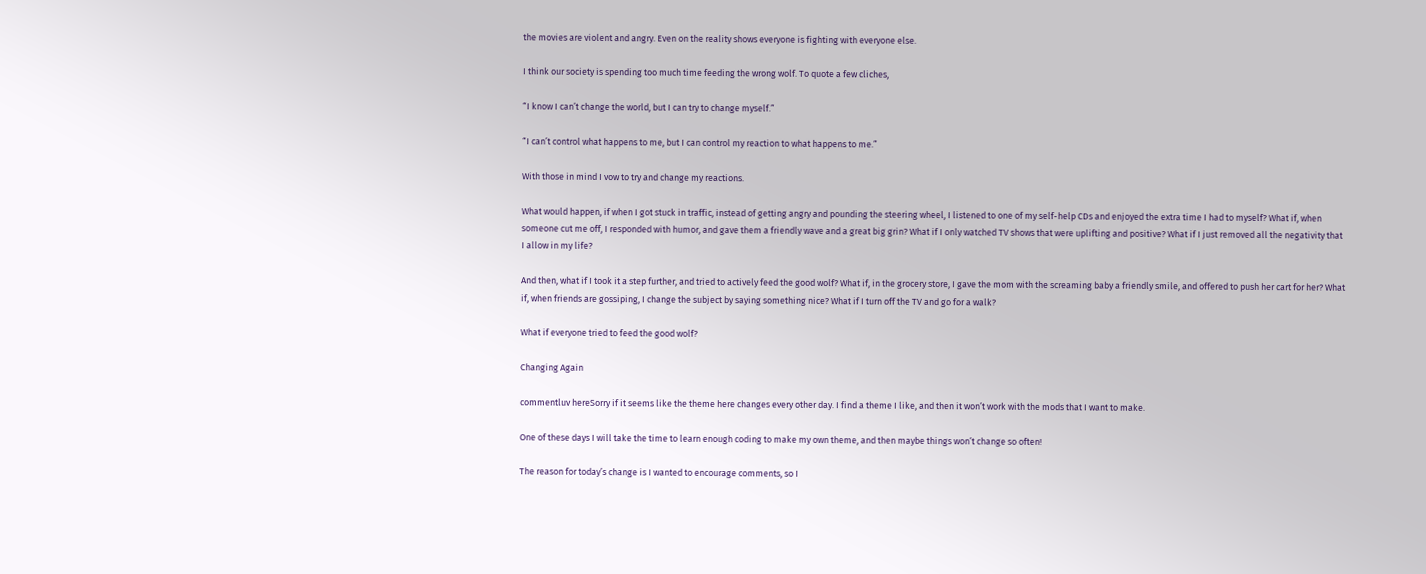the movies are violent and angry. Even on the reality shows everyone is fighting with everyone else.

I think our society is spending too much time feeding the wrong wolf. To quote a few cliches,

“I know I can’t change the world, but I can try to change myself.”

“I can’t control what happens to me, but I can control my reaction to what happens to me.”

With those in mind I vow to try and change my reactions.

What would happen, if when I got stuck in traffic, instead of getting angry and pounding the steering wheel, I listened to one of my self-help CDs and enjoyed the extra time I had to myself? What if, when someone cut me off, I responded with humor, and gave them a friendly wave and a great big grin? What if I only watched TV shows that were uplifting and positive? What if I just removed all the negativity that I allow in my life?

And then, what if I took it a step further, and tried to actively feed the good wolf? What if, in the grocery store, I gave the mom with the screaming baby a friendly smile, and offered to push her cart for her? What if, when friends are gossiping, I change the subject by saying something nice? What if I turn off the TV and go for a walk?

What if everyone tried to feed the good wolf?

Changing Again

commentluv hereSorry if it seems like the theme here changes every other day. I find a theme I like, and then it won’t work with the mods that I want to make.

One of these days I will take the time to learn enough coding to make my own theme, and then maybe things won’t change so often!

The reason for today’s change is I wanted to encourage comments, so I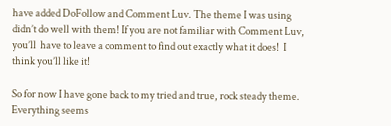have added DoFollow and Comment Luv. The theme I was using didn’t do well with them! If you are not familiar with Comment Luv, you’ll  have to leave a comment to find out exactly what it does!  I think you’ll like it!

So for now I have gone back to my tried and true, rock steady theme.  Everything seems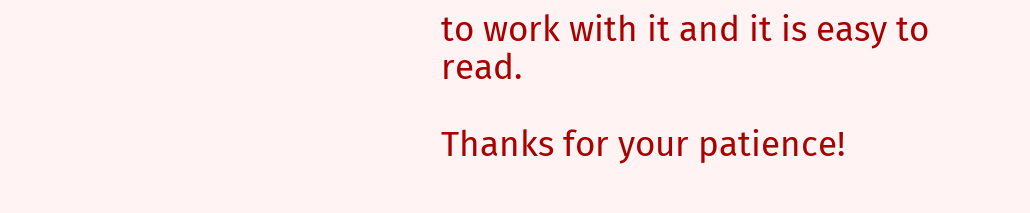to work with it and it is easy to read.

Thanks for your patience!